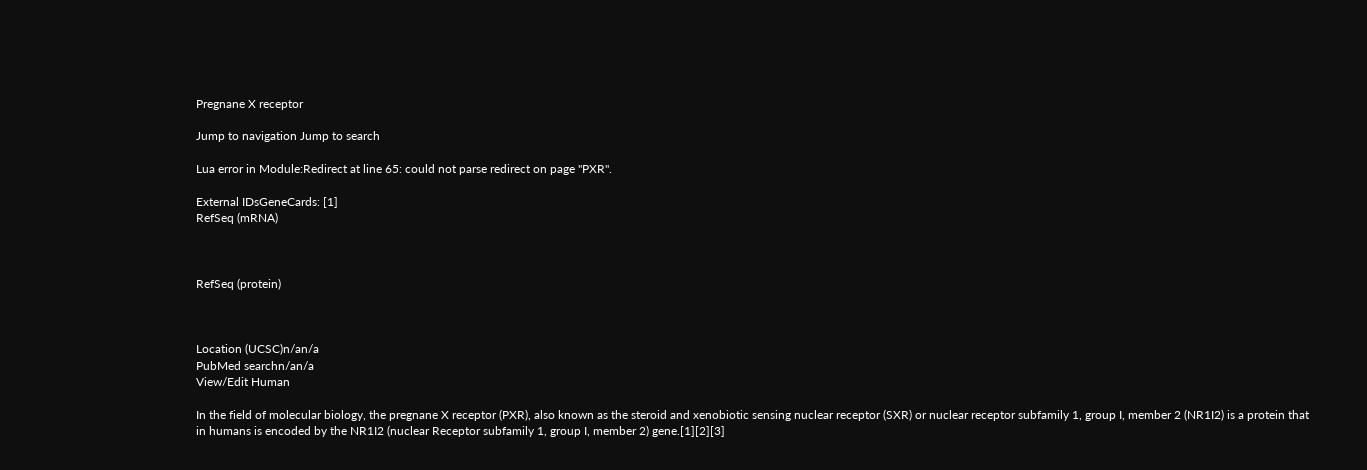Pregnane X receptor

Jump to navigation Jump to search

Lua error in Module:Redirect at line 65: could not parse redirect on page "PXR".

External IDsGeneCards: [1]
RefSeq (mRNA)



RefSeq (protein)



Location (UCSC)n/an/a
PubMed searchn/an/a
View/Edit Human

In the field of molecular biology, the pregnane X receptor (PXR), also known as the steroid and xenobiotic sensing nuclear receptor (SXR) or nuclear receptor subfamily 1, group I, member 2 (NR1I2) is a protein that in humans is encoded by the NR1I2 (nuclear Receptor subfamily 1, group I, member 2) gene.[1][2][3]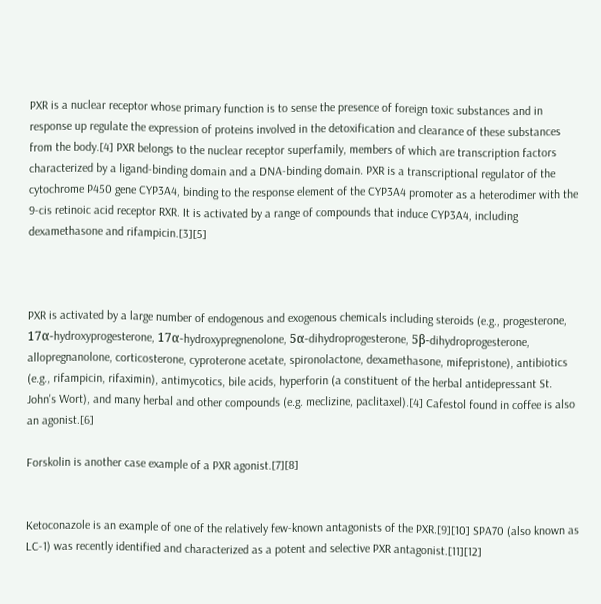PXR is a nuclear receptor whose primary function is to sense the presence of foreign toxic substances and in response up regulate the expression of proteins involved in the detoxification and clearance of these substances from the body.[4] PXR belongs to the nuclear receptor superfamily, members of which are transcription factors characterized by a ligand-binding domain and a DNA-binding domain. PXR is a transcriptional regulator of the cytochrome P450 gene CYP3A4, binding to the response element of the CYP3A4 promoter as a heterodimer with the 9-cis retinoic acid receptor RXR. It is activated by a range of compounds that induce CYP3A4, including dexamethasone and rifampicin.[3][5]



PXR is activated by a large number of endogenous and exogenous chemicals including steroids (e.g., progesterone, 17α-hydroxyprogesterone, 17α-hydroxypregnenolone, 5α-dihydroprogesterone, 5β-dihydroprogesterone, allopregnanolone, corticosterone, cyproterone acetate, spironolactone, dexamethasone, mifepristone), antibiotics (e.g., rifampicin, rifaximin), antimycotics, bile acids, hyperforin (a constituent of the herbal antidepressant St. John's Wort), and many herbal and other compounds (e.g. meclizine, paclitaxel).[4] Cafestol found in coffee is also an agonist.[6]

Forskolin is another case example of a PXR agonist.[7][8]


Ketoconazole is an example of one of the relatively few-known antagonists of the PXR.[9][10] SPA70 (also known as LC-1) was recently identified and characterized as a potent and selective PXR antagonist.[11][12]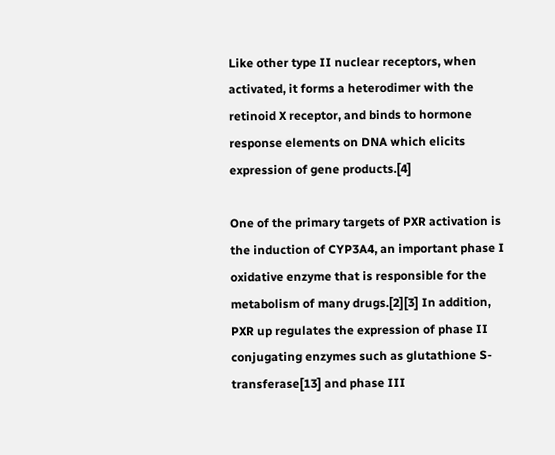Like other type II nuclear receptors, when activated, it forms a heterodimer with the retinoid X receptor, and binds to hormone response elements on DNA which elicits expression of gene products.[4]

One of the primary targets of PXR activation is the induction of CYP3A4, an important phase I oxidative enzyme that is responsible for the metabolism of many drugs.[2][3] In addition, PXR up regulates the expression of phase II conjugating enzymes such as glutathione S-transferase[13] and phase III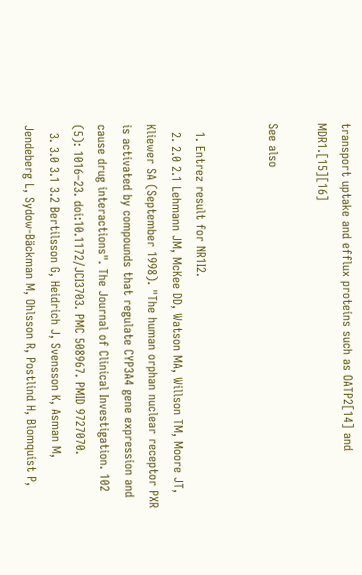transport uptake and efflux proteins such as OATP2[14] and MDR1.[15][16]

See also


  1. Entrez result for NR1I2.
  2. 2.0 2.1 Lehmann JM, McKee DD, Watson MA, Willson TM, Moore JT, Kliewer SA (September 1998). "The human orphan nuclear receptor PXR is activated by compounds that regulate CYP3A4 gene expression and cause drug interactions". The Journal of Clinical Investigation. 102 (5): 1016–23. doi:10.1172/JCI3703. PMC 508967. PMID 9727070.
  3. 3.0 3.1 3.2 Bertilsson G, Heidrich J, Svensson K, Asman M, Jendeberg L, Sydow-Bäckman M, Ohlsson R, Postlind H, Blomquist P,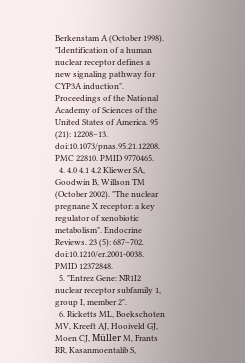Berkenstam A (October 1998). "Identification of a human nuclear receptor defines a new signaling pathway for CYP3A induction". Proceedings of the National Academy of Sciences of the United States of America. 95 (21): 12208–13. doi:10.1073/pnas.95.21.12208. PMC 22810. PMID 9770465.
  4. 4.0 4.1 4.2 Kliewer SA, Goodwin B, Willson TM (October 2002). "The nuclear pregnane X receptor: a key regulator of xenobiotic metabolism". Endocrine Reviews. 23 (5): 687–702. doi:10.1210/er.2001-0038. PMID 12372848.
  5. "Entrez Gene: NR1I2 nuclear receptor subfamily 1, group I, member 2".
  6. Ricketts ML, Boekschoten MV, Kreeft AJ, Hooiveld GJ, Moen CJ, Müller M, Frants RR, Kasanmoentalib S,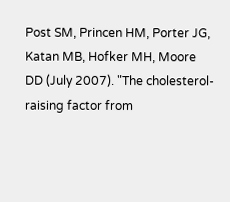Post SM, Princen HM, Porter JG, Katan MB, Hofker MH, Moore DD (July 2007). "The cholesterol-raising factor from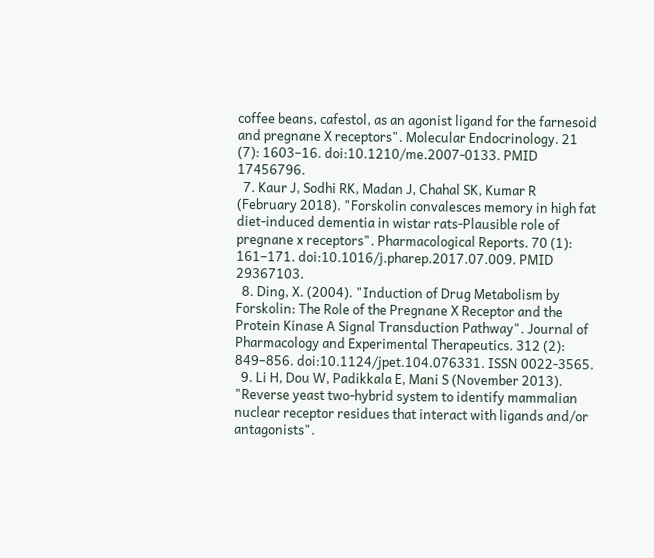coffee beans, cafestol, as an agonist ligand for the farnesoid and pregnane X receptors". Molecular Endocrinology. 21 (7): 1603–16. doi:10.1210/me.2007-0133. PMID 17456796.
  7. Kaur J, Sodhi RK, Madan J, Chahal SK, Kumar R (February 2018). "Forskolin convalesces memory in high fat diet-induced dementia in wistar rats-Plausible role of pregnane x receptors". Pharmacological Reports. 70 (1): 161–171. doi:10.1016/j.pharep.2017.07.009. PMID 29367103.
  8. Ding, X. (2004). "Induction of Drug Metabolism by Forskolin: The Role of the Pregnane X Receptor and the Protein Kinase A Signal Transduction Pathway". Journal of Pharmacology and Experimental Therapeutics. 312 (2): 849–856. doi:10.1124/jpet.104.076331. ISSN 0022-3565.
  9. Li H, Dou W, Padikkala E, Mani S (November 2013). "Reverse yeast two-hybrid system to identify mammalian nuclear receptor residues that interact with ligands and/or antagonists".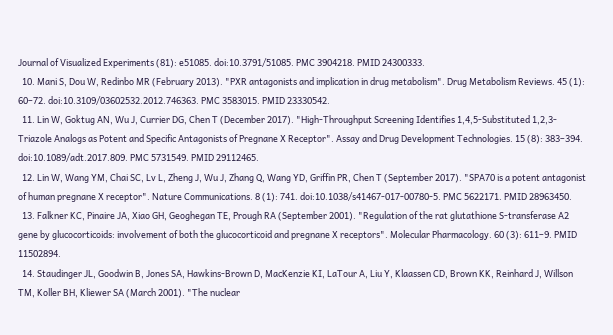Journal of Visualized Experiments (81): e51085. doi:10.3791/51085. PMC 3904218. PMID 24300333.
  10. Mani S, Dou W, Redinbo MR (February 2013). "PXR antagonists and implication in drug metabolism". Drug Metabolism Reviews. 45 (1): 60–72. doi:10.3109/03602532.2012.746363. PMC 3583015. PMID 23330542.
  11. Lin W, Goktug AN, Wu J, Currier DG, Chen T (December 2017). "High-Throughput Screening Identifies 1,4,5-Substituted 1,2,3-Triazole Analogs as Potent and Specific Antagonists of Pregnane X Receptor". Assay and Drug Development Technologies. 15 (8): 383–394. doi:10.1089/adt.2017.809. PMC 5731549. PMID 29112465.
  12. Lin W, Wang YM, Chai SC, Lv L, Zheng J, Wu J, Zhang Q, Wang YD, Griffin PR, Chen T (September 2017). "SPA70 is a potent antagonist of human pregnane X receptor". Nature Communications. 8 (1): 741. doi:10.1038/s41467-017-00780-5. PMC 5622171. PMID 28963450.
  13. Falkner KC, Pinaire JA, Xiao GH, Geoghegan TE, Prough RA (September 2001). "Regulation of the rat glutathione S-transferase A2 gene by glucocorticoids: involvement of both the glucocorticoid and pregnane X receptors". Molecular Pharmacology. 60 (3): 611–9. PMID 11502894.
  14. Staudinger JL, Goodwin B, Jones SA, Hawkins-Brown D, MacKenzie KI, LaTour A, Liu Y, Klaassen CD, Brown KK, Reinhard J, Willson TM, Koller BH, Kliewer SA (March 2001). "The nuclear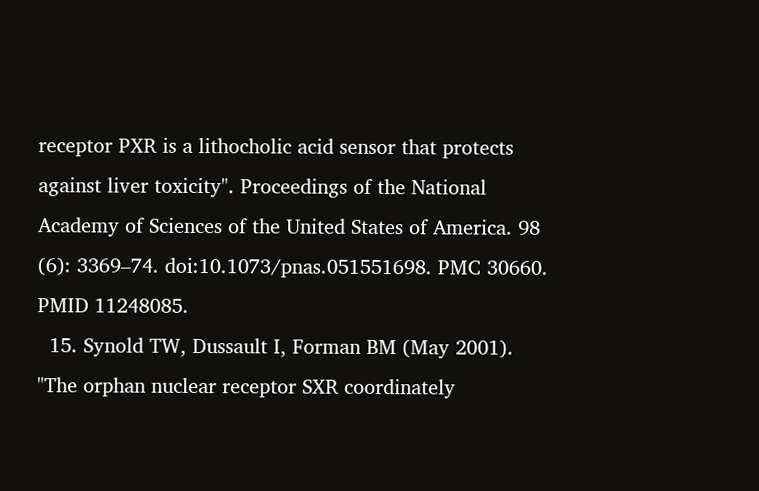receptor PXR is a lithocholic acid sensor that protects against liver toxicity". Proceedings of the National Academy of Sciences of the United States of America. 98 (6): 3369–74. doi:10.1073/pnas.051551698. PMC 30660. PMID 11248085.
  15. Synold TW, Dussault I, Forman BM (May 2001). "The orphan nuclear receptor SXR coordinately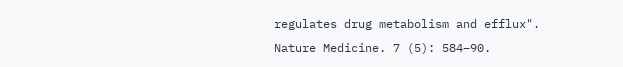regulates drug metabolism and efflux". Nature Medicine. 7 (5): 584–90.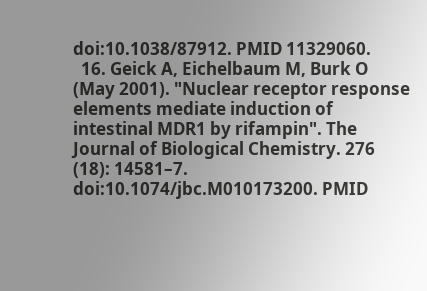doi:10.1038/87912. PMID 11329060.
  16. Geick A, Eichelbaum M, Burk O (May 2001). "Nuclear receptor response elements mediate induction of intestinal MDR1 by rifampin". The Journal of Biological Chemistry. 276 (18): 14581–7. doi:10.1074/jbc.M010173200. PMID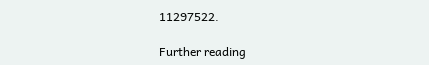11297522.

Further reading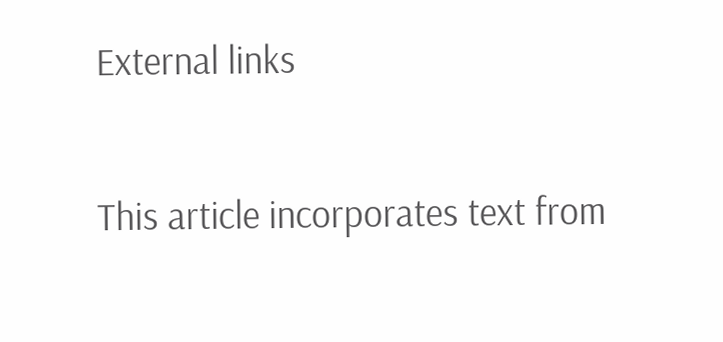External links

This article incorporates text from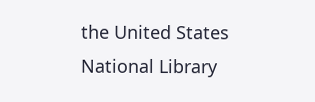the United States National Library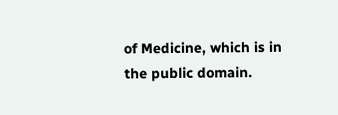of Medicine, which is in the public domain.